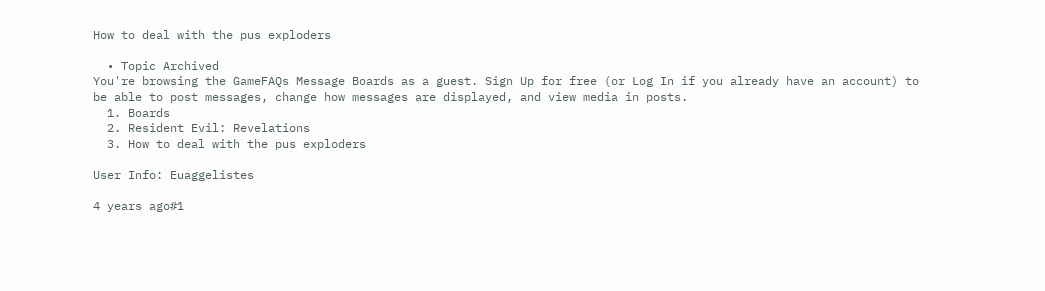How to deal with the pus exploders

  • Topic Archived
You're browsing the GameFAQs Message Boards as a guest. Sign Up for free (or Log In if you already have an account) to be able to post messages, change how messages are displayed, and view media in posts.
  1. Boards
  2. Resident Evil: Revelations
  3. How to deal with the pus exploders

User Info: Euaggelistes

4 years ago#1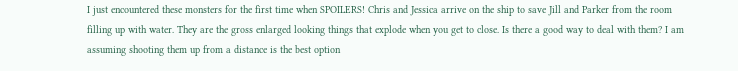I just encountered these monsters for the first time when SPOILERS! Chris and Jessica arrive on the ship to save Jill and Parker from the room filling up with water. They are the gross enlarged looking things that explode when you get to close. Is there a good way to deal with them? I am assuming shooting them up from a distance is the best option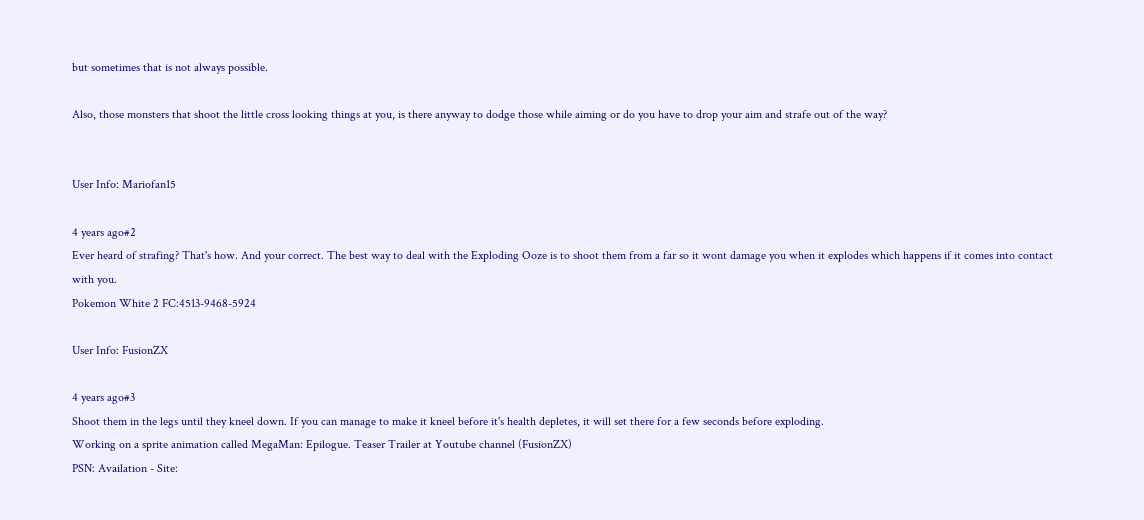but sometimes that is not always possible.

Also, those monsters that shoot the little cross looking things at you, is there anyway to dodge those while aiming or do you have to drop your aim and strafe out of the way?


User Info: Mariofan15

4 years ago#2
Ever heard of strafing? That's how. And your correct. The best way to deal with the Exploding Ooze is to shoot them from a far so it wont damage you when it explodes which happens if it comes into contact with you.
Pokemon White 2 FC:4513-9468-5924

User Info: FusionZX

4 years ago#3
Shoot them in the legs until they kneel down. If you can manage to make it kneel before it's health depletes, it will set there for a few seconds before exploding.
Working on a sprite animation called MegaMan: Epilogue. Teaser Trailer at Youtube channel (FusionZX)
PSN: Availation - Site: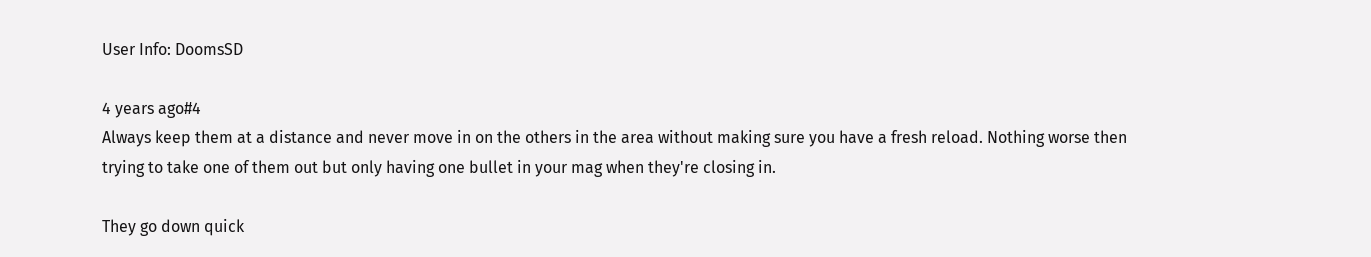User Info: DoomsSD

4 years ago#4
Always keep them at a distance and never move in on the others in the area without making sure you have a fresh reload. Nothing worse then trying to take one of them out but only having one bullet in your mag when they're closing in.

They go down quick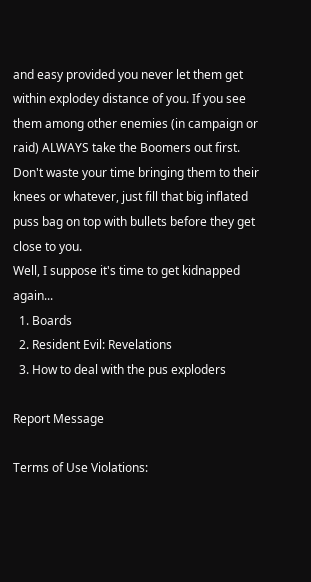and easy provided you never let them get within explodey distance of you. If you see them among other enemies (in campaign or raid) ALWAYS take the Boomers out first. Don't waste your time bringing them to their knees or whatever, just fill that big inflated puss bag on top with bullets before they get close to you.
Well, I suppose it's time to get kidnapped again...
  1. Boards
  2. Resident Evil: Revelations
  3. How to deal with the pus exploders

Report Message

Terms of Use Violations: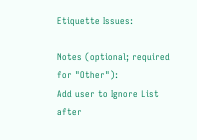Etiquette Issues:

Notes (optional; required for "Other"):
Add user to Ignore List after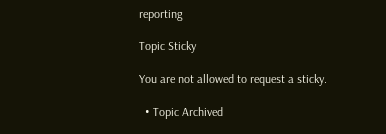reporting

Topic Sticky

You are not allowed to request a sticky.

  • Topic Archived